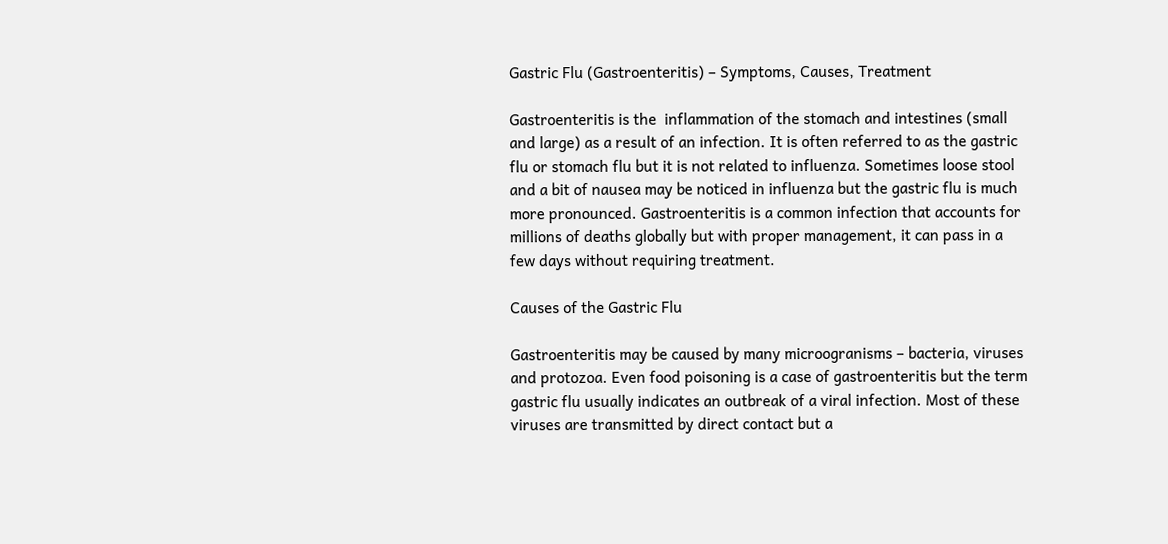Gastric Flu (Gastroenteritis) – Symptoms, Causes, Treatment

Gastroenteritis is the  inflammation of the stomach and intestines (small and large) as a result of an infection. It is often referred to as the gastric flu or stomach flu but it is not related to influenza. Sometimes loose stool and a bit of nausea may be noticed in influenza but the gastric flu is much more pronounced. Gastroenteritis is a common infection that accounts for millions of deaths globally but with proper management, it can pass in a few days without requiring treatment.

Causes of the Gastric Flu

Gastroenteritis may be caused by many microogranisms – bacteria, viruses and protozoa. Even food poisoning is a case of gastroenteritis but the term gastric flu usually indicates an outbreak of a viral infection. Most of these viruses are transmitted by direct contact but a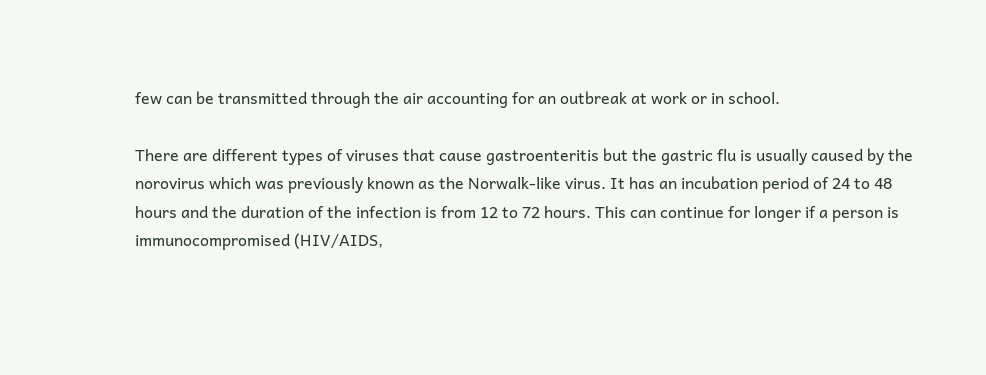few can be transmitted through the air accounting for an outbreak at work or in school.

There are different types of viruses that cause gastroenteritis but the gastric flu is usually caused by the norovirus which was previously known as the Norwalk-like virus. It has an incubation period of 24 to 48 hours and the duration of the infection is from 12 to 72 hours. This can continue for longer if a person is immunocompromised (HIV/AIDS,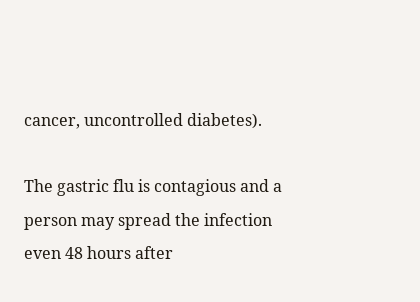cancer, uncontrolled diabetes).

The gastric flu is contagious and a person may spread the infection even 48 hours after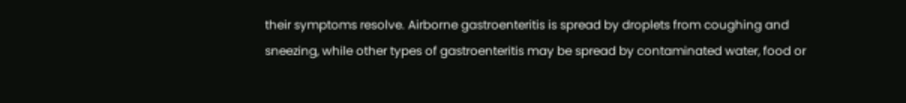their symptoms resolve. Airborne gastroenteritis is spread by droplets from coughing and sneezing, while other types of gastroenteritis may be spread by contaminated water, food or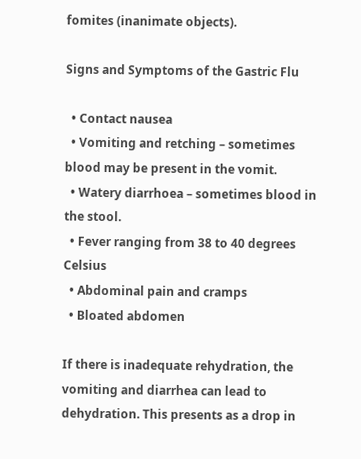fomites (inanimate objects).

Signs and Symptoms of the Gastric Flu

  • Contact nausea
  • Vomiting and retching – sometimes blood may be present in the vomit.
  • Watery diarrhoea – sometimes blood in the stool.
  • Fever ranging from 38 to 40 degrees Celsius
  • Abdominal pain and cramps
  • Bloated abdomen

If there is inadequate rehydration, the vomiting and diarrhea can lead to dehydration. This presents as a drop in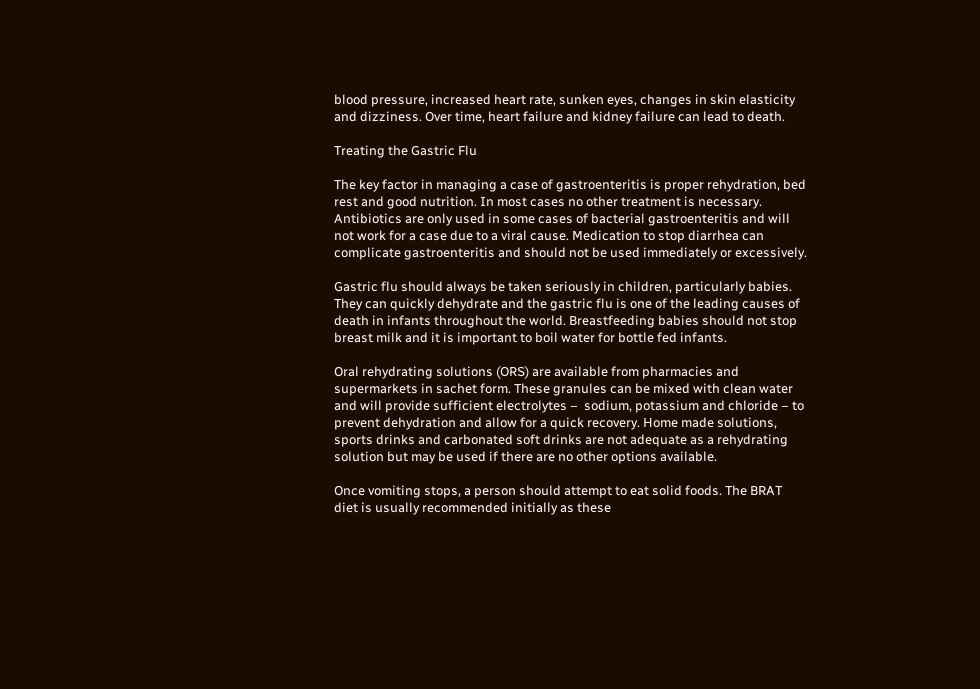blood pressure, increased heart rate, sunken eyes, changes in skin elasticity and dizziness. Over time, heart failure and kidney failure can lead to death.

Treating the Gastric Flu

The key factor in managing a case of gastroenteritis is proper rehydration, bed rest and good nutrition. In most cases no other treatment is necessary. Antibiotics are only used in some cases of bacterial gastroenteritis and will not work for a case due to a viral cause. Medication to stop diarrhea can complicate gastroenteritis and should not be used immediately or excessively.

Gastric flu should always be taken seriously in children, particularly babies. They can quickly dehydrate and the gastric flu is one of the leading causes of death in infants throughout the world. Breastfeeding babies should not stop breast milk and it is important to boil water for bottle fed infants.

Oral rehydrating solutions (ORS) are available from pharmacies and supermarkets in sachet form. These granules can be mixed with clean water and will provide sufficient electrolytes –  sodium, potassium and chloride – to prevent dehydration and allow for a quick recovery. Home made solutions, sports drinks and carbonated soft drinks are not adequate as a rehydrating solution but may be used if there are no other options available.

Once vomiting stops, a person should attempt to eat solid foods. The BRAT diet is usually recommended initially as these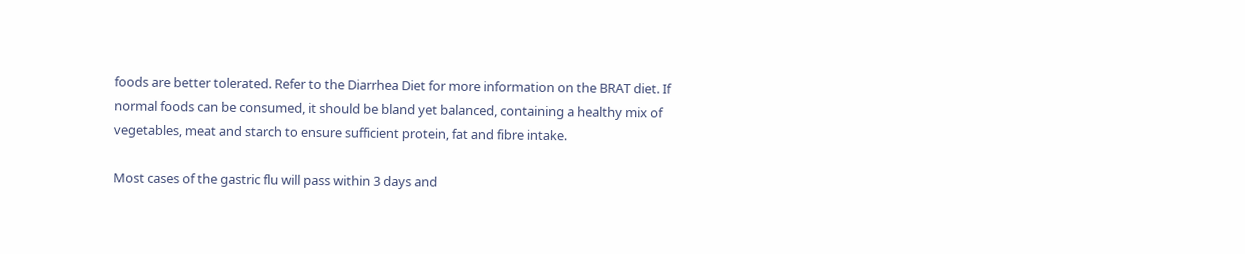foods are better tolerated. Refer to the Diarrhea Diet for more information on the BRAT diet. If normal foods can be consumed, it should be bland yet balanced, containing a healthy mix of vegetables, meat and starch to ensure sufficient protein, fat and fibre intake.

Most cases of the gastric flu will pass within 3 days and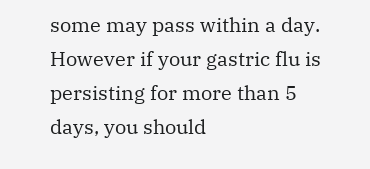some may pass within a day. However if your gastric flu is persisting for more than 5 days, you should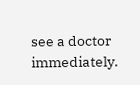see a doctor immediately.